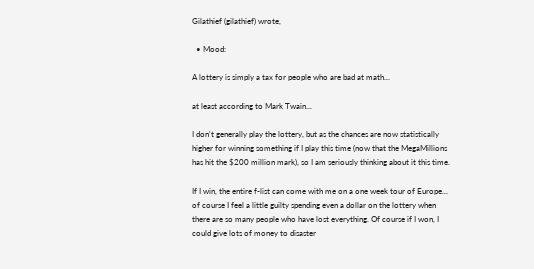Gilathief (gilathief) wrote,

  • Mood:

A lottery is simply a tax for people who are bad at math...

at least according to Mark Twain...

I don't generally play the lottery, but as the chances are now statistically higher for winning something if I play this time (now that the MegaMillions has hit the $200 million mark), so I am seriously thinking about it this time.

If I win, the entire f-list can come with me on a one week tour of Europe... of course I feel a little guilty spending even a dollar on the lottery when there are so many people who have lost everything. Of course if I won, I could give lots of money to disaster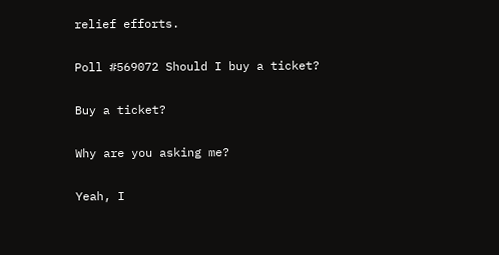relief efforts.

Poll #569072 Should I buy a ticket?

Buy a ticket?

Why are you asking me?

Yeah, I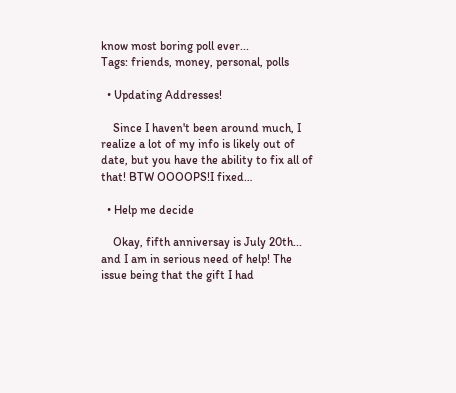know most boring poll ever...
Tags: friends, money, personal, polls

  • Updating Addresses!

    Since I haven't been around much, I realize a lot of my info is likely out of date, but you have the ability to fix all of that! BTW OOOOPS!I fixed…

  • Help me decide

    Okay, fifth anniversay is July 20th... and I am in serious need of help! The issue being that the gift I had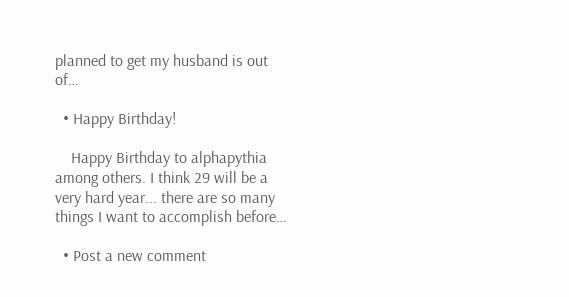planned to get my husband is out of…

  • Happy Birthday!

    Happy Birthday to alphapythia among others. I think 29 will be a very hard year... there are so many things I want to accomplish before…

  • Post a new comment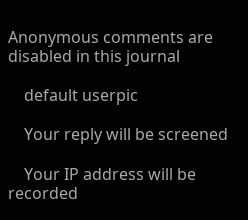Anonymous comments are disabled in this journal

    default userpic

    Your reply will be screened

    Your IP address will be recorded